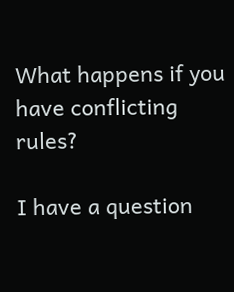What happens if you have conflicting rules?

I have a question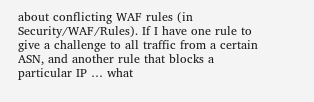about conflicting WAF rules (in Security/WAF/Rules). If I have one rule to give a challenge to all traffic from a certain ASN, and another rule that blocks a particular IP … what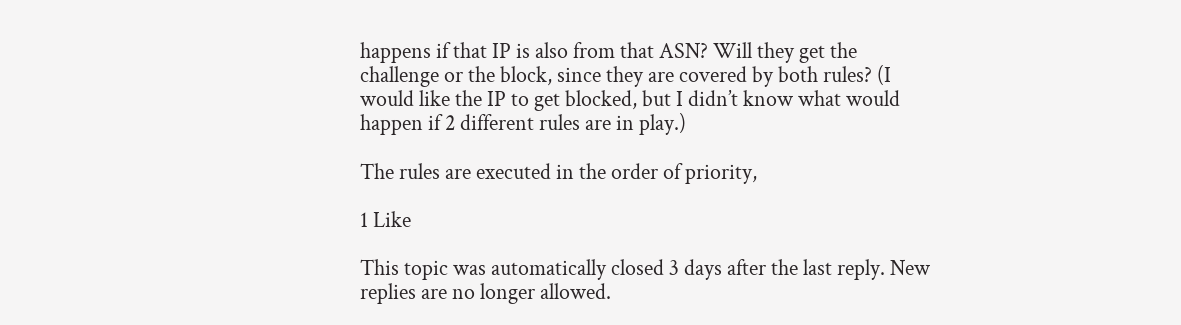happens if that IP is also from that ASN? Will they get the challenge or the block, since they are covered by both rules? (I would like the IP to get blocked, but I didn’t know what would happen if 2 different rules are in play.)

The rules are executed in the order of priority,

1 Like

This topic was automatically closed 3 days after the last reply. New replies are no longer allowed.